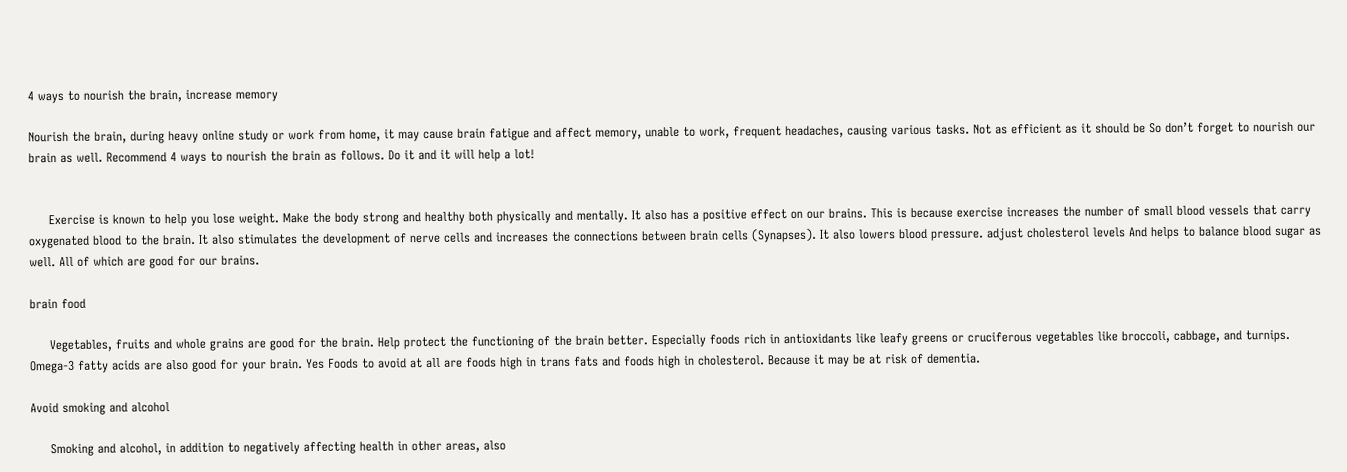4 ways to nourish the brain, increase memory

Nourish the brain, during heavy online study or work from home, it may cause brain fatigue and affect memory, unable to work, frequent headaches, causing various tasks. Not as efficient as it should be So don’t forget to nourish our brain as well. Recommend 4 ways to nourish the brain as follows. Do it and it will help a lot!


     Exercise is known to help you lose weight. Make the body strong and healthy both physically and mentally. It also has a positive effect on our brains. This is because exercise increases the number of small blood vessels that carry oxygenated blood to the brain. It also stimulates the development of nerve cells and increases the connections between brain cells (Synapses). It also lowers blood pressure. adjust cholesterol levels And helps to balance blood sugar as well. All of which are good for our brains.

brain food

     Vegetables, fruits and whole grains are good for the brain. Help protect the functioning of the brain better. Especially foods rich in antioxidants like leafy greens or cruciferous vegetables like broccoli, cabbage, and turnips. Omega-3 fatty acids are also good for your brain. Yes Foods to avoid at all are foods high in trans fats and foods high in cholesterol. Because it may be at risk of dementia.

Avoid smoking and alcohol

     Smoking and alcohol, in addition to negatively affecting health in other areas, also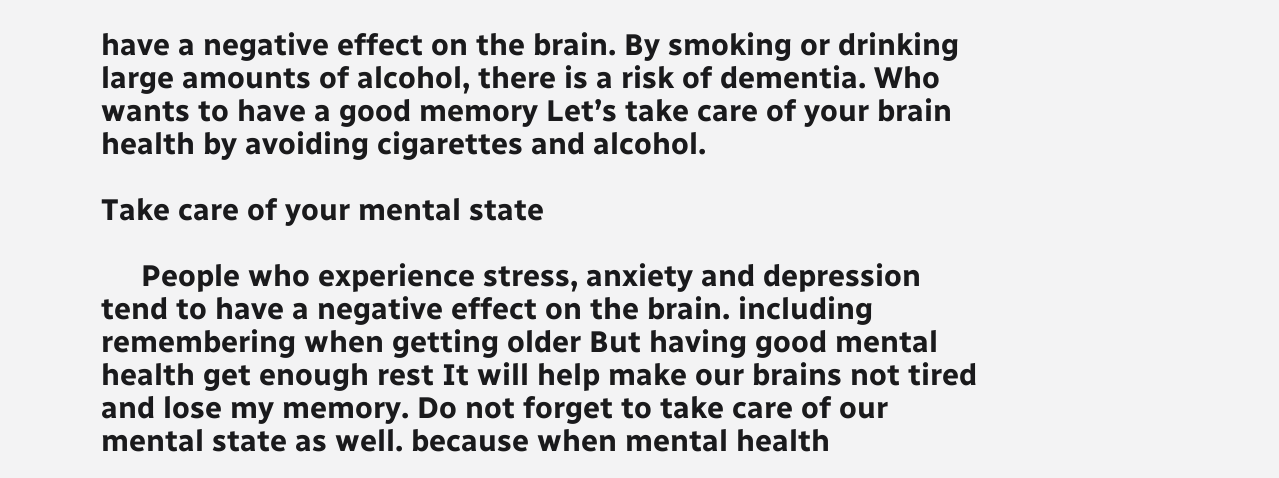have a negative effect on the brain. By smoking or drinking large amounts of alcohol, there is a risk of dementia. Who wants to have a good memory Let’s take care of your brain health by avoiding cigarettes and alcohol.

Take care of your mental state

     People who experience stress, anxiety and depression tend to have a negative effect on the brain. including remembering when getting older But having good mental health get enough rest It will help make our brains not tired and lose my memory. Do not forget to take care of our mental state as well. because when mental health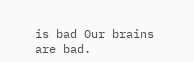is bad Our brains are bad.